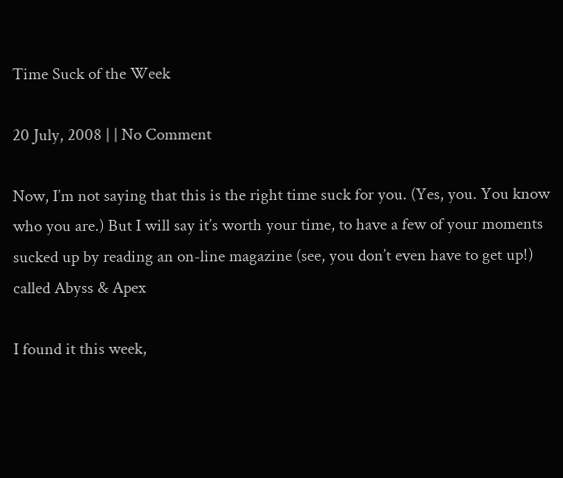Time Suck of the Week

20 July, 2008 | | No Comment

Now, I’m not saying that this is the right time suck for you. (Yes, you. You know who you are.) But I will say it’s worth your time, to have a few of your moments sucked up by reading an on-line magazine (see, you don’t even have to get up!) called Abyss & Apex

I found it this week,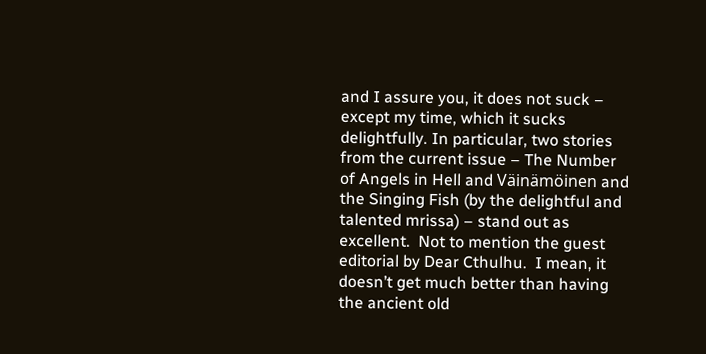and I assure you, it does not suck – except my time, which it sucks delightfully. In particular, two stories from the current issue – The Number of Angels in Hell and Väinämöinen and the Singing Fish (by the delightful and talented mrissa) – stand out as excellent.  Not to mention the guest editorial by Dear Cthulhu.  I mean, it doesn’t get much better than having the ancient old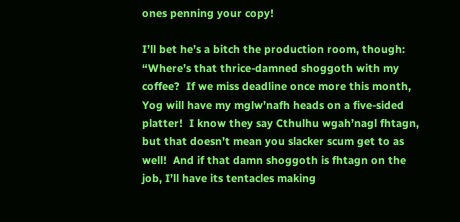ones penning your copy!

I’ll bet he’s a bitch the production room, though:  “Where’s that thrice-damned shoggoth with my coffee?  If we miss deadline once more this month, Yog will have my mglw’nafh heads on a five-sided platter!  I know they say Cthulhu wgah’nagl fhtagn, but that doesn’t mean you slacker scum get to as well!  And if that damn shoggoth is fhtagn on the job, I’ll have its tentacles making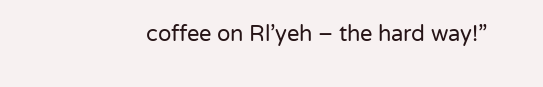coffee on Rl’yeh – the hard way!”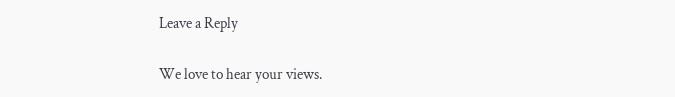Leave a Reply

We love to hear your views.